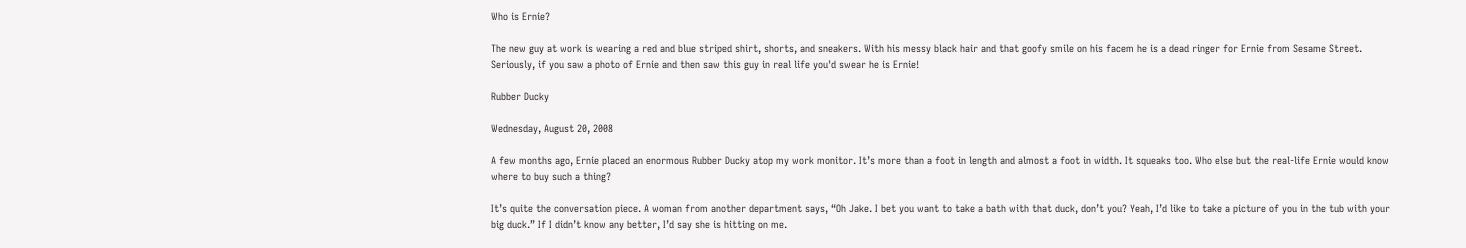Who is Ernie?

The new guy at work is wearing a red and blue striped shirt, shorts, and sneakers. With his messy black hair and that goofy smile on his facem he is a dead ringer for Ernie from Sesame Street. Seriously, if you saw a photo of Ernie and then saw this guy in real life you'd swear he is Ernie!

Rubber Ducky

Wednesday, August 20, 2008

A few months ago, Ernie placed an enormous Rubber Ducky atop my work monitor. It’s more than a foot in length and almost a foot in width. It squeaks too. Who else but the real-life Ernie would know where to buy such a thing?

It’s quite the conversation piece. A woman from another department says, “Oh Jake. I bet you want to take a bath with that duck, don’t you? Yeah, I’d like to take a picture of you in the tub with your big duck.” If I didn’t know any better, I’d say she is hitting on me.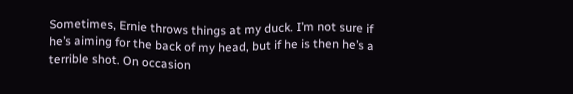Sometimes, Ernie throws things at my duck. I’m not sure if he’s aiming for the back of my head, but if he is then he’s a terrible shot. On occasion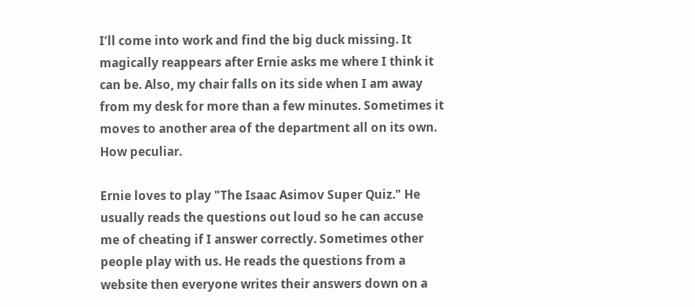I’ll come into work and find the big duck missing. It magically reappears after Ernie asks me where I think it can be. Also, my chair falls on its side when I am away from my desk for more than a few minutes. Sometimes it moves to another area of the department all on its own. How peculiar.

Ernie loves to play "The Isaac Asimov Super Quiz." He usually reads the questions out loud so he can accuse me of cheating if I answer correctly. Sometimes other people play with us. He reads the questions from a website then everyone writes their answers down on a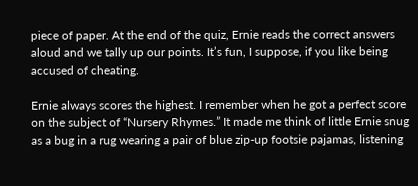piece of paper. At the end of the quiz, Ernie reads the correct answers aloud and we tally up our points. It’s fun, I suppose, if you like being accused of cheating.

Ernie always scores the highest. I remember when he got a perfect score on the subject of “Nursery Rhymes.” It made me think of little Ernie snug as a bug in a rug wearing a pair of blue zip-up footsie pajamas, listening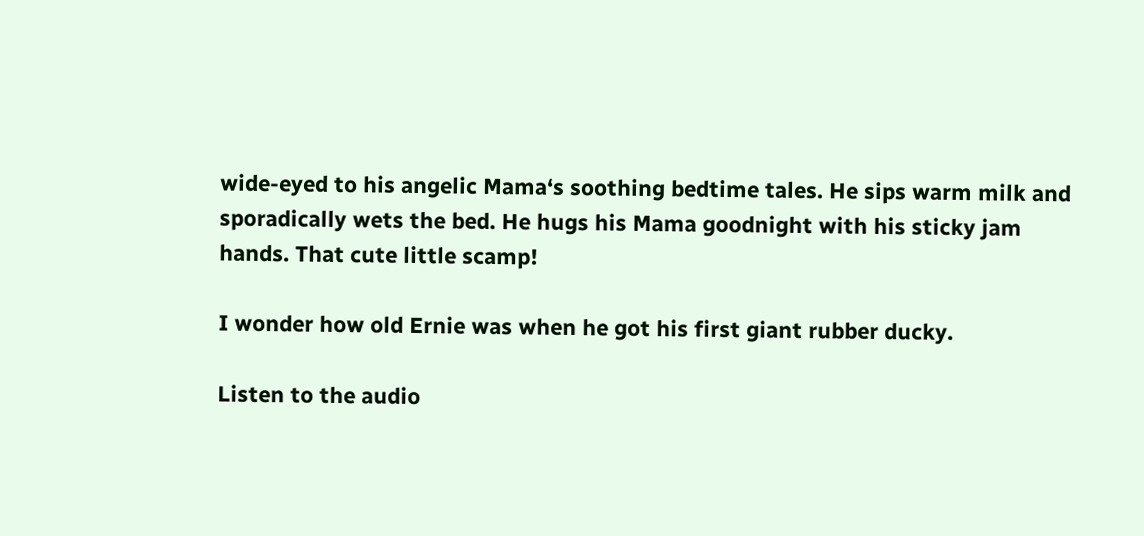wide-eyed to his angelic Mama‘s soothing bedtime tales. He sips warm milk and sporadically wets the bed. He hugs his Mama goodnight with his sticky jam hands. That cute little scamp!

I wonder how old Ernie was when he got his first giant rubber ducky.

Listen to the audio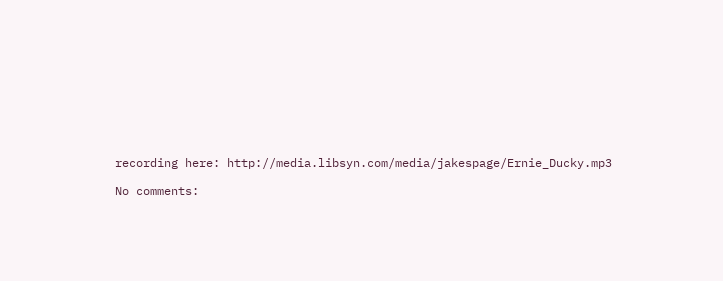recording here: http://media.libsyn.com/media/jakespage/Ernie_Ducky.mp3

No comments: